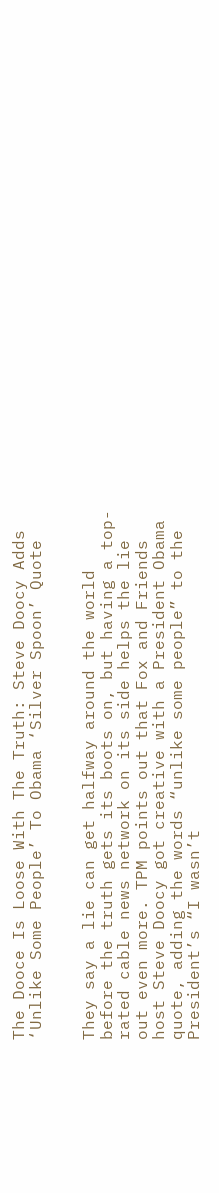The Dooce Is Loose With The Truth: Steve Doocy Adds ‘Unlike Some People’ To Obama ‘Silver Spoon’ Quote


They say a lie can get halfway around the world before the truth gets its boots on, but having a top-rated cable news network on its side helps the lie out even more. TPM points out that Fox and Friends host Steve Doocy got creative with a President Obama quote, adding the words “unlike some people” to the President’s “I wasn’t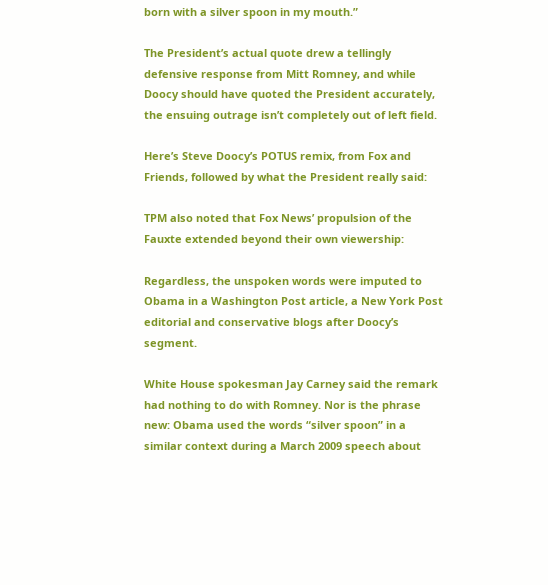born with a silver spoon in my mouth.”

The President’s actual quote drew a tellingly defensive response from Mitt Romney, and while Doocy should have quoted the President accurately, the ensuing outrage isn’t completely out of left field.

Here’s Steve Doocy’s POTUS remix, from Fox and Friends, followed by what the President really said:

TPM also noted that Fox News’ propulsion of the Fauxte extended beyond their own viewership:

Regardless, the unspoken words were imputed to Obama in a Washington Post article, a New York Post editorial and conservative blogs after Doocy’s segment.

White House spokesman Jay Carney said the remark had nothing to do with Romney. Nor is the phrase new: Obama used the words “silver spoon” in a similar context during a March 2009 speech about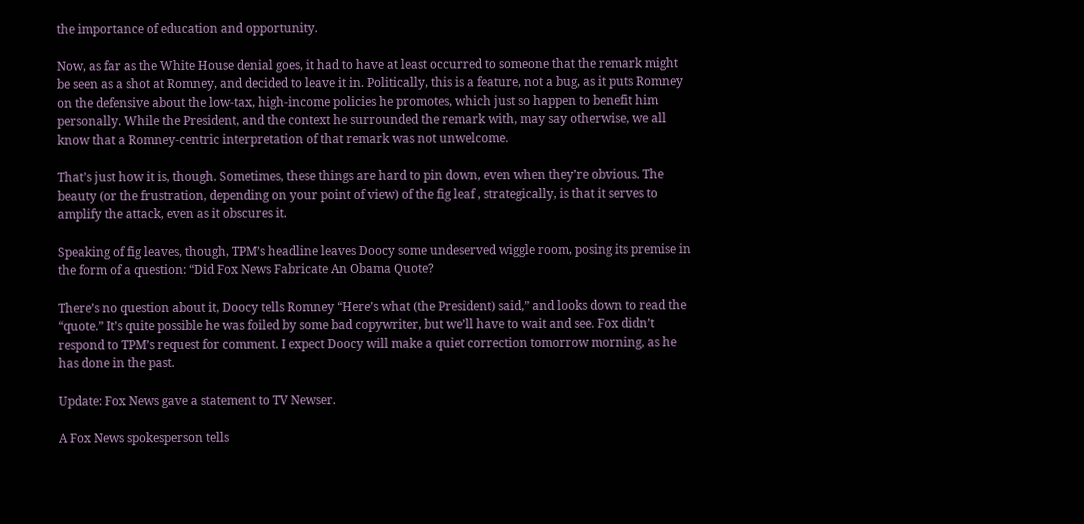the importance of education and opportunity.

Now, as far as the White House denial goes, it had to have at least occurred to someone that the remark might be seen as a shot at Romney, and decided to leave it in. Politically, this is a feature, not a bug, as it puts Romney on the defensive about the low-tax, high-income policies he promotes, which just so happen to benefit him personally. While the President, and the context he surrounded the remark with, may say otherwise, we all know that a Romney-centric interpretation of that remark was not unwelcome.

That’s just how it is, though. Sometimes, these things are hard to pin down, even when they’re obvious. The beauty (or the frustration, depending on your point of view) of the fig leaf , strategically, is that it serves to amplify the attack, even as it obscures it.

Speaking of fig leaves, though, TPM’s headline leaves Doocy some undeserved wiggle room, posing its premise in the form of a question: “Did Fox News Fabricate An Obama Quote?

There’s no question about it, Doocy tells Romney “Here’s what (the President) said,” and looks down to read the “quote.” It’s quite possible he was foiled by some bad copywriter, but we’ll have to wait and see. Fox didn’t respond to TPM’s request for comment. I expect Doocy will make a quiet correction tomorrow morning, as he has done in the past.

Update: Fox News gave a statement to TV Newser.

A Fox News spokesperson tells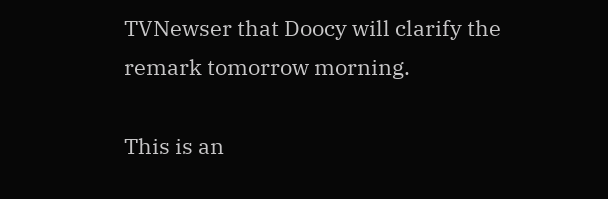TVNewser that Doocy will clarify the remark tomorrow morning.

This is an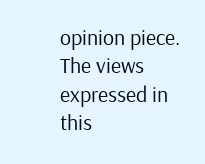opinion piece. The views expressed in this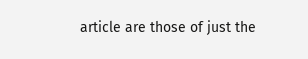article are those of just the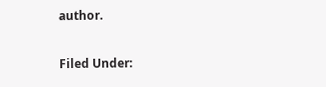author.

Filed Under: